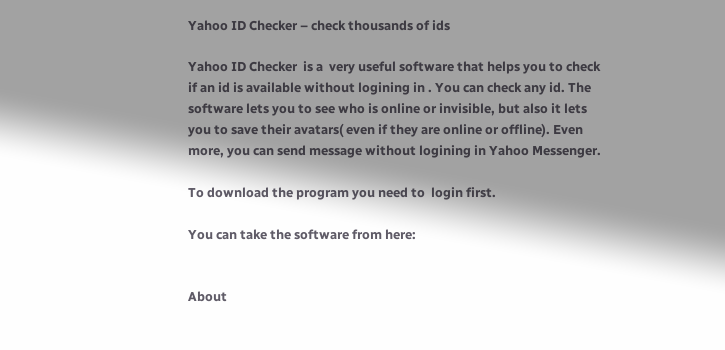Yahoo ID Checker – check thousands of ids

Yahoo ID Checker  is a  very useful software that helps you to check if an id is available without logining in . You can check any id. The software lets you to see who is online or invisible, but also it lets you to save their avatars( even if they are online or offline). Even more, you can send message without logining in Yahoo Messenger.

To download the program you need to  login first.

You can take the software from here:


About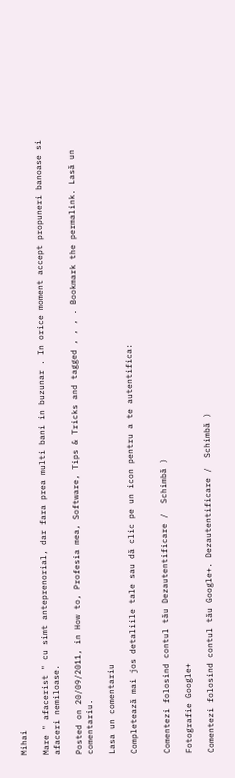Mihai

Mare " afacerist " cu simt anteprenorial, dar fara prea multi bani in buzunar . In orice moment accept propuneri banoase si afaceri nemiloase.

Posted on 20/09/2011, in How to, Profesia mea, Software, Tips & Tricks and tagged , , , . Bookmark the permalink. Lasă un comentariu.

Lasa un comentariu

Completează mai jos detaliile tale sau dă clic pe un icon pentru a te autentifica:


Comentezi folosind contul tău Dezautentificare /  Schimbă )

Fotografie Google+

Comentezi folosind contul tău Google+. Dezautentificare /  Schimbă )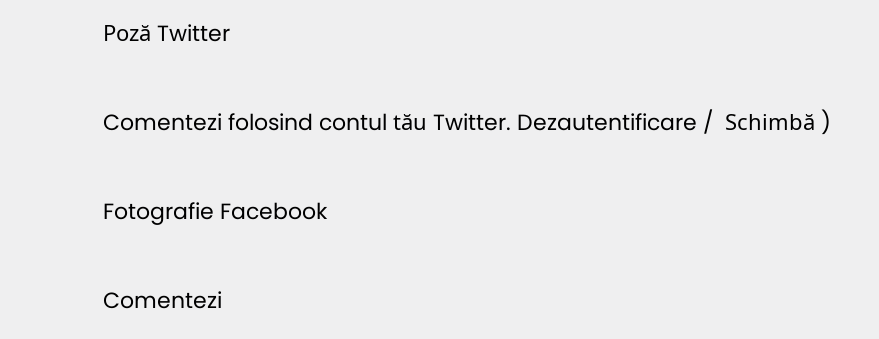Poză Twitter

Comentezi folosind contul tău Twitter. Dezautentificare /  Schimbă )

Fotografie Facebook

Comentezi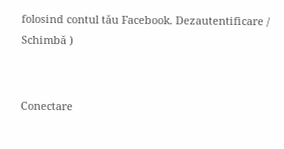folosind contul tău Facebook. Dezautentificare /  Schimbă )


Conectare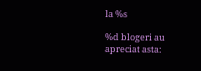la %s

%d blogeri au apreciat asta: